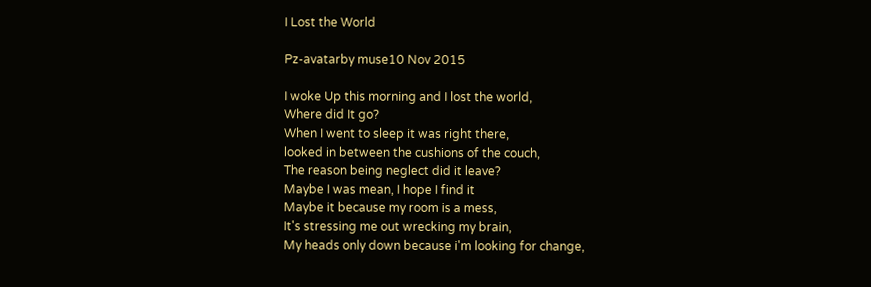I Lost the World

Pz-avatarby muse10 Nov 2015

I woke Up this morning and I lost the world,
Where did It go?
When I went to sleep it was right there,
looked in between the cushions of the couch,
The reason being neglect did it leave?
Maybe I was mean, I hope I find it
Maybe it because my room is a mess,
It's stressing me out wrecking my brain,
My heads only down because i'm looking for change,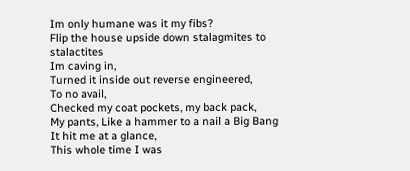Im only humane was it my fibs?
Flip the house upside down stalagmites to stalactites
Im caving in,
Turned it inside out reverse engineered,
To no avail,
Checked my coat pockets, my back pack,
My pants, Like a hammer to a nail a Big Bang
It hit me at a glance,
This whole time I was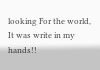looking For the world,
It was write in my hands!!